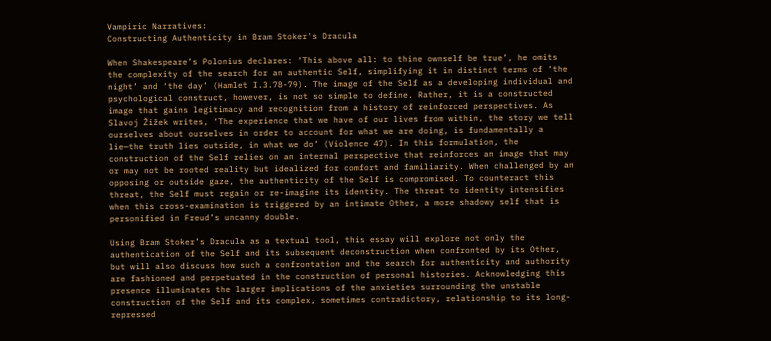Vampiric Narratives:
Constructing Authenticity in Bram Stoker's Dracula

When Shakespeare’s Polonius declares: ‘This above all: to thine ownself be true’, he omits the complexity of the search for an authentic Self, simplifying it in distinct terms of ‘the night’ and ‘the day’ (Hamlet I.3.78-79). The image of the Self as a developing individual and psychological construct, however, is not so simple to define. Rather, it is a constructed image that gains legitimacy and recognition from a history of reinforced perspectives. As Slavoj Žižek writes, ‘The experience that we have of our lives from within, the story we tell ourselves about ourselves in order to account for what we are doing, is fundamentally a lie—the truth lies outside, in what we do’ (Violence 47). In this formulation, the construction of the Self relies on an internal perspective that reinforces an image that may or may not be rooted reality but idealized for comfort and familiarity. When challenged by an opposing or outside gaze, the authenticity of the Self is compromised. To counteract this threat, the Self must regain or re-imagine its identity. The threat to identity intensifies when this cross-examination is triggered by an intimate Other, a more shadowy self that is personified in Freud’s uncanny double.

Using Bram Stoker’s Dracula as a textual tool, this essay will explore not only the authentication of the Self and its subsequent deconstruction when confronted by its Other, but will also discuss how such a confrontation and the search for authenticity and authority are fashioned and perpetuated in the construction of personal histories. Acknowledging this presence illuminates the larger implications of the anxieties surrounding the unstable construction of the Self and its complex, sometimes contradictory, relationship to its long-repressed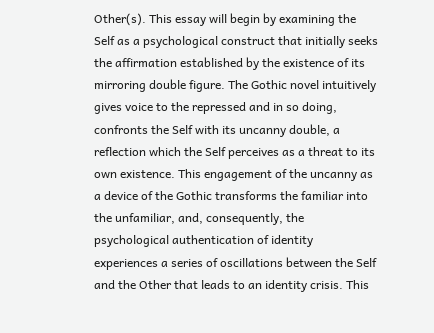Other(s). This essay will begin by examining the Self as a psychological construct that initially seeks the affirmation established by the existence of its mirroring double figure. The Gothic novel intuitively gives voice to the repressed and in so doing, confronts the Self with its uncanny double, a reflection which the Self perceives as a threat to its own existence. This engagement of the uncanny as a device of the Gothic transforms the familiar into the unfamiliar, and, consequently, the psychological authentication of identity experiences a series of oscillations between the Self and the Other that leads to an identity crisis. This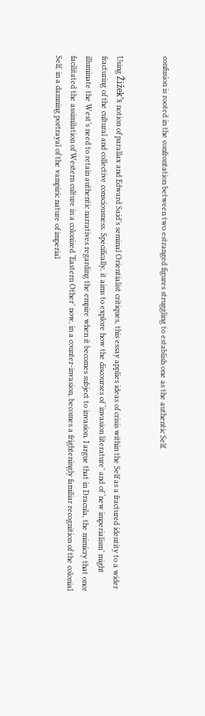confusion is rooted in the confrontation between two estranged figures struggling to establish one as the authentic Self.


Using Žižek’s notion of parallax and Edward Said’s seminal Orientialist critiques, this essay applies ideas of crisis within the Self as a fractured identity to a wider fracturing of the cultural and collective consciousness. Specifically, it aims to explore how the discourses of ‘invasion literature’ and of ‘new imperialism’ might illuminate the West’s need to retain authentic narratives regarding the empire when it becomes subject to invasion. I argue that in Dracula, the mimicry that once facilitated the assimilation of Western culture in a colonized ‘Eastern Other’ now, in a counter-invasion, becomes a frighteningly familiar recognition of the colonial Self, in a damning portrayal of the vampiric nature of imperial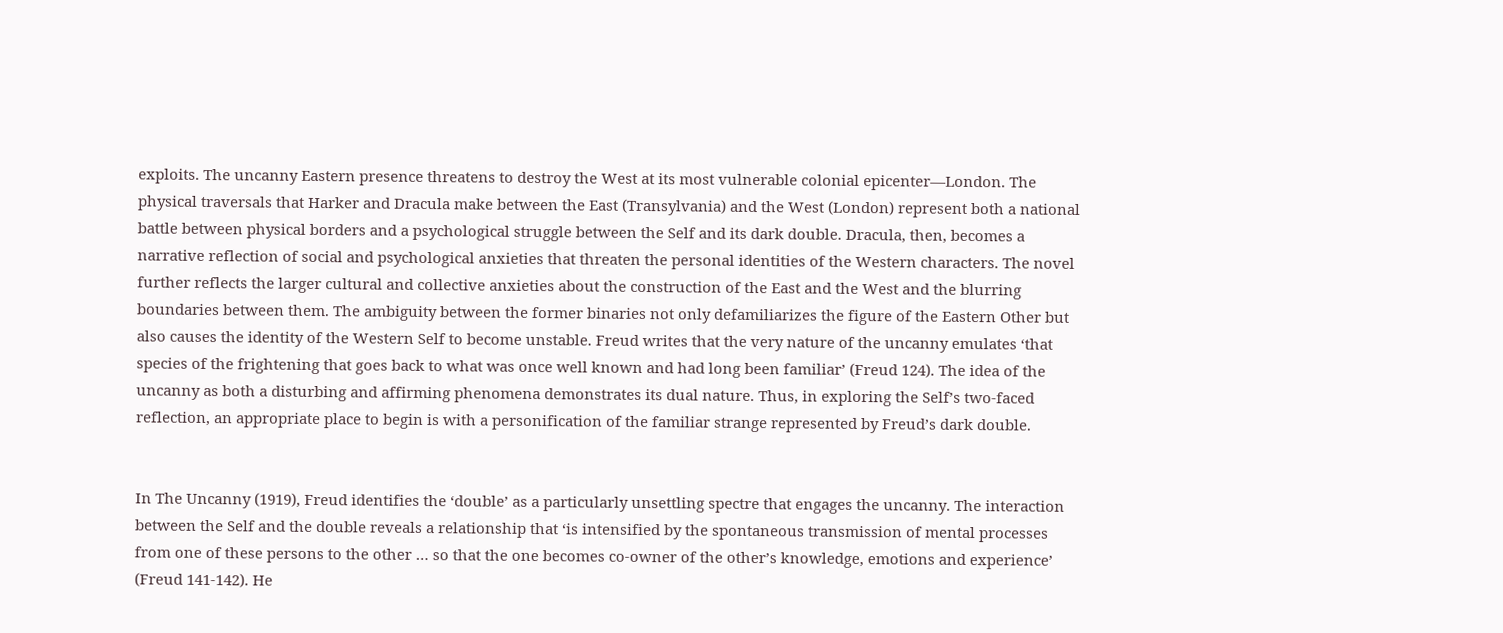exploits. The uncanny Eastern presence threatens to destroy the West at its most vulnerable colonial epicenter—London. The physical traversals that Harker and Dracula make between the East (Transylvania) and the West (London) represent both a national battle between physical borders and a psychological struggle between the Self and its dark double. Dracula, then, becomes a narrative reflection of social and psychological anxieties that threaten the personal identities of the Western characters. The novel further reflects the larger cultural and collective anxieties about the construction of the East and the West and the blurring boundaries between them. The ambiguity between the former binaries not only defamiliarizes the figure of the Eastern Other but also causes the identity of the Western Self to become unstable. Freud writes that the very nature of the uncanny emulates ‘that species of the frightening that goes back to what was once well known and had long been familiar’ (Freud 124). The idea of the uncanny as both a disturbing and affirming phenomena demonstrates its dual nature. Thus, in exploring the Self’s two-faced reflection, an appropriate place to begin is with a personification of the familiar strange represented by Freud’s dark double.


In The Uncanny (1919), Freud identifies the ‘double’ as a particularly unsettling spectre that engages the uncanny. The interaction between the Self and the double reveals a relationship that ‘is intensified by the spontaneous transmission of mental processes from one of these persons to the other … so that the one becomes co-owner of the other’s knowledge, emotions and experience’ (Freud 141-142). He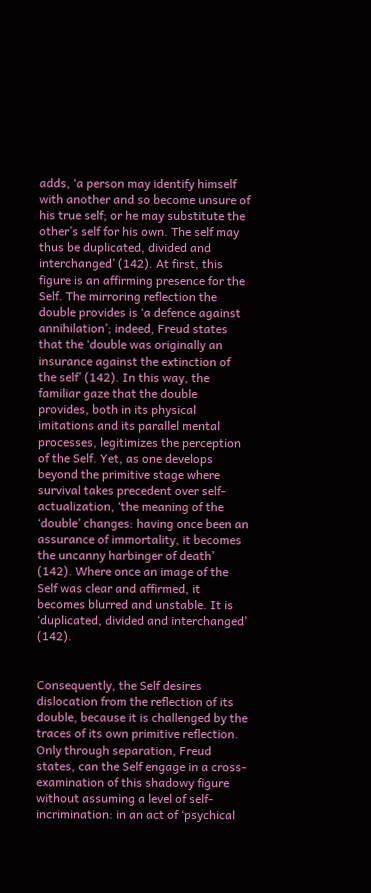adds, ‘a person may identify himself with another and so become unsure of his true self; or he may substitute the other’s self for his own. The self may thus be duplicated, divided and interchanged’ (142). At first, this figure is an affirming presence for the Self. The mirroring reflection the double provides is ‘a defence against annihilation’; indeed, Freud states that the ‘double was originally an insurance against the extinction of the self’ (142). In this way, the familiar gaze that the double provides, both in its physical imitations and its parallel mental processes, legitimizes the perception of the Self. Yet, as one develops beyond the primitive stage where survival takes precedent over self-actualization, ‘the meaning of the ‘double’ changes: having once been an assurance of immortality, it becomes the uncanny harbinger of death’ (142). Where once an image of the Self was clear and affirmed, it becomes blurred and unstable. It is ‘duplicated, divided and interchanged’ (142).


Consequently, the Self desires dislocation from the reflection of its double, because it is challenged by the traces of its own primitive reflection. Only through separation, Freud states, can the Self engage in a cross-examination of this shadowy figure without assuming a level of self-incrimination: in an act of ‘psychical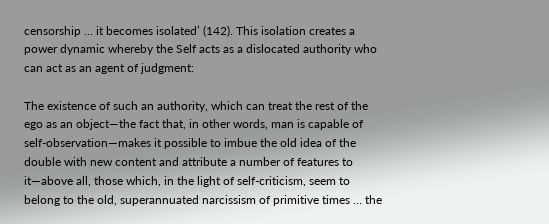censorship … it becomes isolated’ (142). This isolation creates a power dynamic whereby the Self acts as a dislocated authority who can act as an agent of judgment:

The existence of such an authority, which can treat the rest of the ego as an object—the fact that, in other words, man is capable of self-observation—makes it possible to imbue the old idea of the double with new content and attribute a number of features to it—above all, those which, in the light of self-criticism, seem to belong to the old, superannuated narcissism of primitive times … the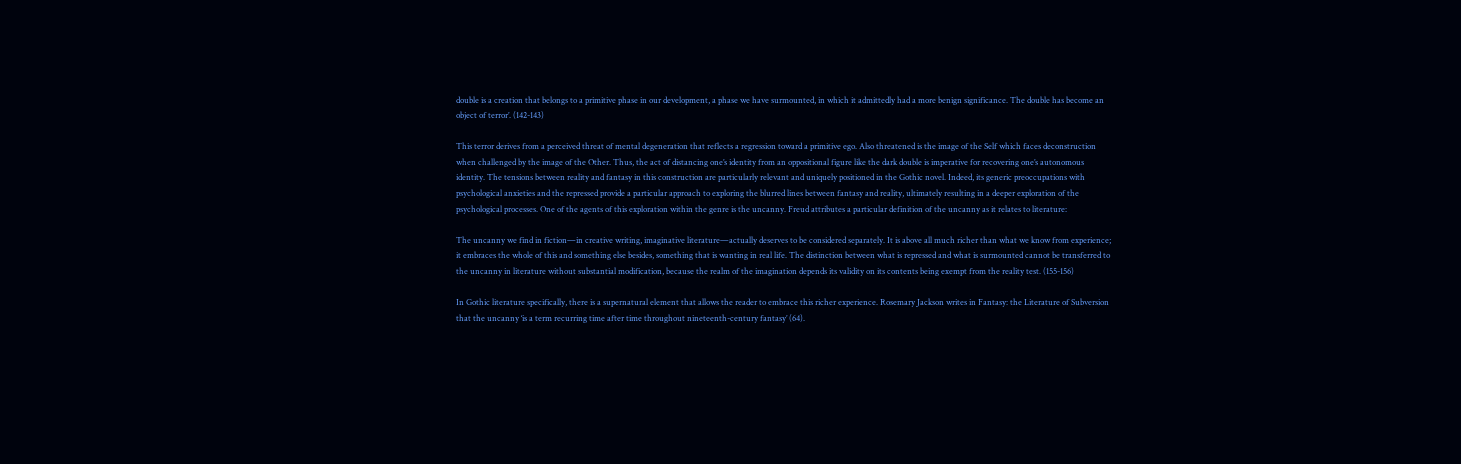double is a creation that belongs to a primitive phase in our development, a phase we have surmounted, in which it admittedly had a more benign significance. The double has become an object of terror’. (142-143)

This terror derives from a perceived threat of mental degeneration that reflects a regression toward a primitive ego. Also threatened is the image of the Self which faces deconstruction when challenged by the image of the Other. Thus, the act of distancing one’s identity from an oppositional figure like the dark double is imperative for recovering one’s autonomous identity. The tensions between reality and fantasy in this construction are particularly relevant and uniquely positioned in the Gothic novel. Indeed, its generic preoccupations with psychological anxieties and the repressed provide a particular approach to exploring the blurred lines between fantasy and reality, ultimately resulting in a deeper exploration of the psychological processes. One of the agents of this exploration within the genre is the uncanny. Freud attributes a particular definition of the uncanny as it relates to literature:

The uncanny we find in fiction—in creative writing, imaginative literature—actually deserves to be considered separately. It is above all much richer than what we know from experience; it embraces the whole of this and something else besides, something that is wanting in real life. The distinction between what is repressed and what is surmounted cannot be transferred to the uncanny in literature without substantial modification, because the realm of the imagination depends its validity on its contents being exempt from the reality test. (155-156)

In Gothic literature specifically, there is a supernatural element that allows the reader to embrace this richer experience. Rosemary Jackson writes in Fantasy: the Literature of Subversion that the uncanny ‘is a term recurring time after time throughout nineteenth-century fantasy’ (64).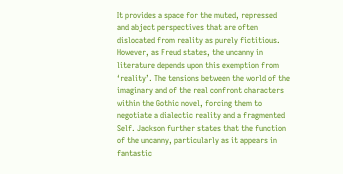It provides a space for the muted, repressed and abject perspectives that are often dislocated from reality as purely fictitious. However, as Freud states, the uncanny in literature depends upon this exemption from ‘reality’. The tensions between the world of the imaginary and of the real confront characters within the Gothic novel, forcing them to negotiate a dialectic reality and a fragmented Self. Jackson further states that the function of the uncanny, particularly as it appears in fantastic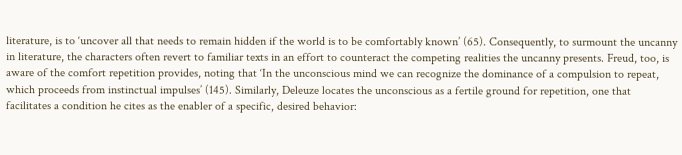literature, is to ‘uncover all that needs to remain hidden if the world is to be comfortably known’ (65). Consequently, to surmount the uncanny in literature, the characters often revert to familiar texts in an effort to counteract the competing realities the uncanny presents. Freud, too, is aware of the comfort repetition provides, noting that ‘In the unconscious mind we can recognize the dominance of a compulsion to repeat, which proceeds from instinctual impulses’ (145). Similarly, Deleuze locates the unconscious as a fertile ground for repetition, one that facilitates a condition he cites as the enabler of a specific, desired behavior: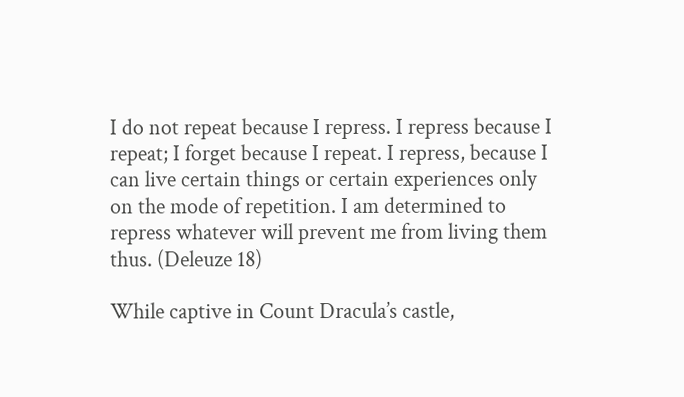I do not repeat because I repress. I repress because I repeat; I forget because I repeat. I repress, because I can live certain things or certain experiences only on the mode of repetition. I am determined to repress whatever will prevent me from living them thus. (Deleuze 18)

While captive in Count Dracula’s castle,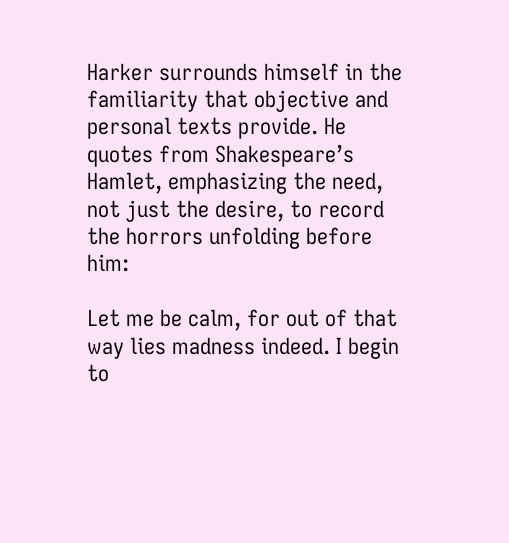Harker surrounds himself in the familiarity that objective and personal texts provide. He quotes from Shakespeare’s Hamlet, emphasizing the need, not just the desire, to record the horrors unfolding before him:

Let me be calm, for out of that way lies madness indeed. I begin to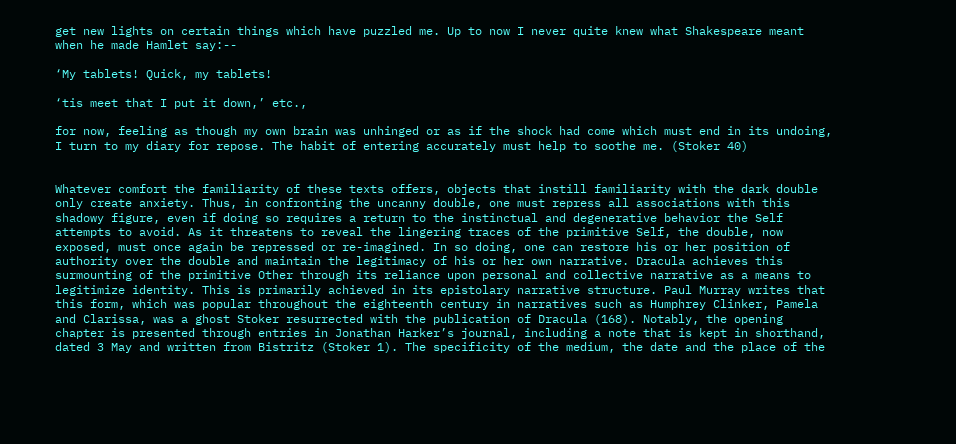get new lights on certain things which have puzzled me. Up to now I never quite knew what Shakespeare meant when he made Hamlet say:--

‘My tablets! Quick, my tablets!

‘tis meet that I put it down,’ etc.,

for now, feeling as though my own brain was unhinged or as if the shock had come which must end in its undoing, I turn to my diary for repose. The habit of entering accurately must help to soothe me. (Stoker 40)


Whatever comfort the familiarity of these texts offers, objects that instill familiarity with the dark double only create anxiety. Thus, in confronting the uncanny double, one must repress all associations with this shadowy figure, even if doing so requires a return to the instinctual and degenerative behavior the Self attempts to avoid. As it threatens to reveal the lingering traces of the primitive Self, the double, now exposed, must once again be repressed or re-imagined. In so doing, one can restore his or her position of authority over the double and maintain the legitimacy of his or her own narrative. Dracula achieves this surmounting of the primitive Other through its reliance upon personal and collective narrative as a means to legitimize identity. This is primarily achieved in its epistolary narrative structure. Paul Murray writes that this form, which was popular throughout the eighteenth century in narratives such as Humphrey Clinker, Pamela and Clarissa, was a ghost Stoker resurrected with the publication of Dracula (168). Notably, the opening chapter is presented through entries in Jonathan Harker’s journal, including a note that is kept in shorthand, dated 3 May and written from Bistritz (Stoker 1). The specificity of the medium, the date and the place of the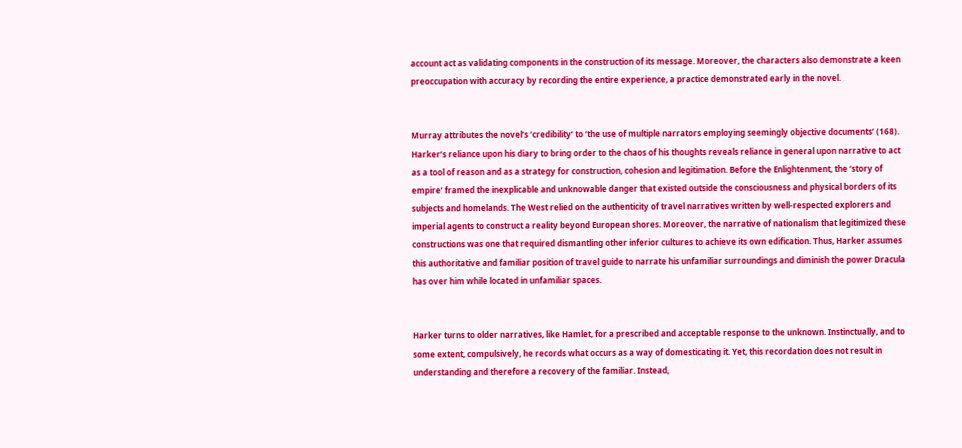account act as validating components in the construction of its message. Moreover, the characters also demonstrate a keen preoccupation with accuracy by recording the entire experience, a practice demonstrated early in the novel.


Murray attributes the novel’s ‘credibility’ to ‘the use of multiple narrators employing seemingly objective documents’ (168). Harker’s reliance upon his diary to bring order to the chaos of his thoughts reveals reliance in general upon narrative to act as a tool of reason and as a strategy for construction, cohesion and legitimation. Before the Enlightenment, the ‘story of empire’ framed the inexplicable and unknowable danger that existed outside the consciousness and physical borders of its subjects and homelands. The West relied on the authenticity of travel narratives written by well-respected explorers and imperial agents to construct a reality beyond European shores. Moreover, the narrative of nationalism that legitimized these constructions was one that required dismantling other inferior cultures to achieve its own edification. Thus, Harker assumes this authoritative and familiar position of travel guide to narrate his unfamiliar surroundings and diminish the power Dracula has over him while located in unfamiliar spaces.


Harker turns to older narratives, like Hamlet, for a prescribed and acceptable response to the unknown. Instinctually, and to some extent, compulsively, he records what occurs as a way of domesticating it. Yet, this recordation does not result in understanding and therefore a recovery of the familiar. Instead,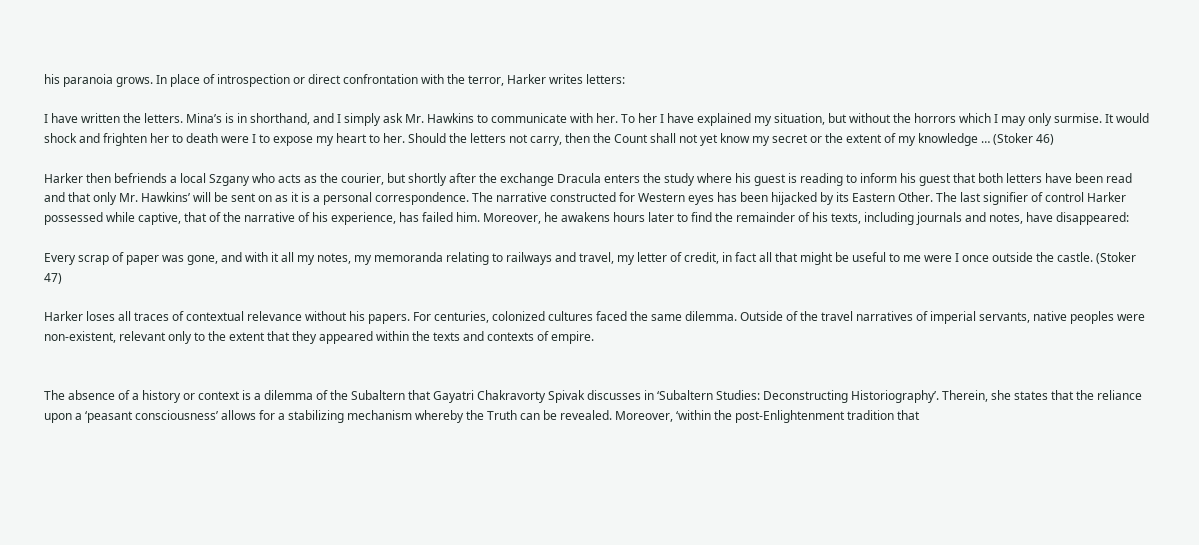his paranoia grows. In place of introspection or direct confrontation with the terror, Harker writes letters:

I have written the letters. Mina’s is in shorthand, and I simply ask Mr. Hawkins to communicate with her. To her I have explained my situation, but without the horrors which I may only surmise. It would shock and frighten her to death were I to expose my heart to her. Should the letters not carry, then the Count shall not yet know my secret or the extent of my knowledge … (Stoker 46)

Harker then befriends a local Szgany who acts as the courier, but shortly after the exchange Dracula enters the study where his guest is reading to inform his guest that both letters have been read and that only Mr. Hawkins’ will be sent on as it is a personal correspondence. The narrative constructed for Western eyes has been hijacked by its Eastern Other. The last signifier of control Harker possessed while captive, that of the narrative of his experience, has failed him. Moreover, he awakens hours later to find the remainder of his texts, including journals and notes, have disappeared:

Every scrap of paper was gone, and with it all my notes, my memoranda relating to railways and travel, my letter of credit, in fact all that might be useful to me were I once outside the castle. (Stoker 47)

Harker loses all traces of contextual relevance without his papers. For centuries, colonized cultures faced the same dilemma. Outside of the travel narratives of imperial servants, native peoples were non-existent, relevant only to the extent that they appeared within the texts and contexts of empire.


The absence of a history or context is a dilemma of the Subaltern that Gayatri Chakravorty Spivak discusses in ‘Subaltern Studies: Deconstructing Historiography’. Therein, she states that the reliance upon a ‘peasant consciousness’ allows for a stabilizing mechanism whereby the Truth can be revealed. Moreover, ‘within the post-Enlightenment tradition that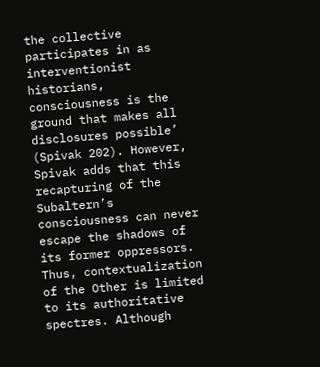the collective participates in as interventionist historians, consciousness is the ground that makes all disclosures possible’ (Spivak 202). However, Spivak adds that this recapturing of the Subaltern’s consciousness can never escape the shadows of its former oppressors. Thus, contextualization of the Other is limited to its authoritative spectres. Although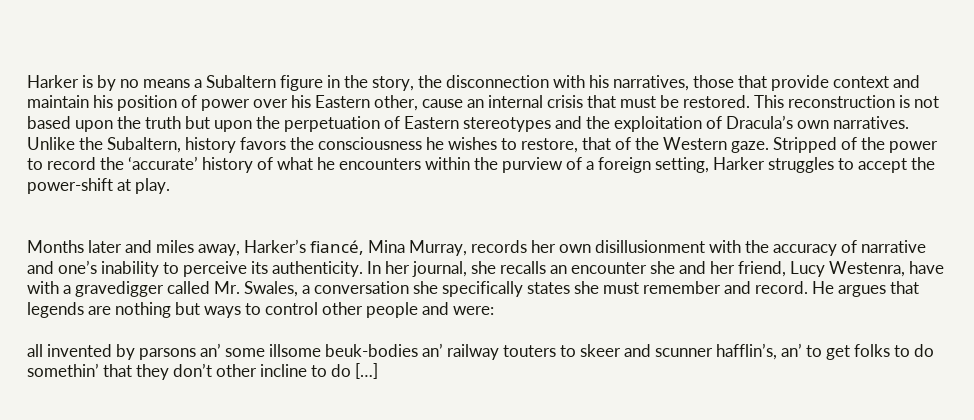Harker is by no means a Subaltern figure in the story, the disconnection with his narratives, those that provide context and maintain his position of power over his Eastern other, cause an internal crisis that must be restored. This reconstruction is not based upon the truth but upon the perpetuation of Eastern stereotypes and the exploitation of Dracula’s own narratives. Unlike the Subaltern, history favors the consciousness he wishes to restore, that of the Western gaze. Stripped of the power to record the ‘accurate’ history of what he encounters within the purview of a foreign setting, Harker struggles to accept the power-shift at play.


Months later and miles away, Harker’s fiancé, Mina Murray, records her own disillusionment with the accuracy of narrative and one’s inability to perceive its authenticity. In her journal, she recalls an encounter she and her friend, Lucy Westenra, have with a gravedigger called Mr. Swales, a conversation she specifically states she must remember and record. He argues that legends are nothing but ways to control other people and were:

all invented by parsons an’ some illsome beuk-bodies an’ railway touters to skeer and scunner hafflin’s, an’ to get folks to do somethin’ that they don’t other incline to do […]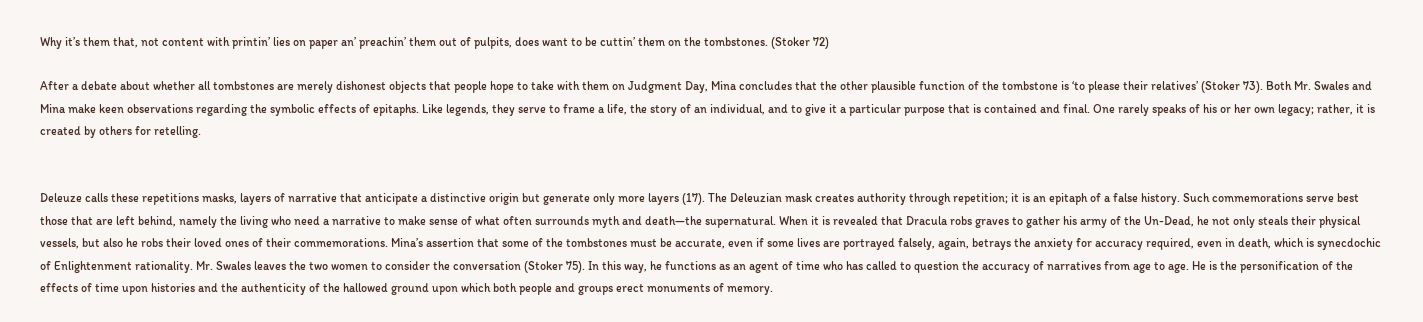Why it’s them that, not content with printin’ lies on paper an’ preachin’ them out of pulpits, does want to be cuttin’ them on the tombstones. (Stoker 72)

After a debate about whether all tombstones are merely dishonest objects that people hope to take with them on Judgment Day, Mina concludes that the other plausible function of the tombstone is ‘to please their relatives’ (Stoker 73). Both Mr. Swales and Mina make keen observations regarding the symbolic effects of epitaphs. Like legends, they serve to frame a life, the story of an individual, and to give it a particular purpose that is contained and final. One rarely speaks of his or her own legacy; rather, it is created by others for retelling.


Deleuze calls these repetitions masks, layers of narrative that anticipate a distinctive origin but generate only more layers (17). The Deleuzian mask creates authority through repetition; it is an epitaph of a false history. Such commemorations serve best those that are left behind, namely the living who need a narrative to make sense of what often surrounds myth and death—the supernatural. When it is revealed that Dracula robs graves to gather his army of the Un-Dead, he not only steals their physical vessels, but also he robs their loved ones of their commemorations. Mina’s assertion that some of the tombstones must be accurate, even if some lives are portrayed falsely, again, betrays the anxiety for accuracy required, even in death, which is synecdochic of Enlightenment rationality. Mr. Swales leaves the two women to consider the conversation (Stoker 75). In this way, he functions as an agent of time who has called to question the accuracy of narratives from age to age. He is the personification of the effects of time upon histories and the authenticity of the hallowed ground upon which both people and groups erect monuments of memory.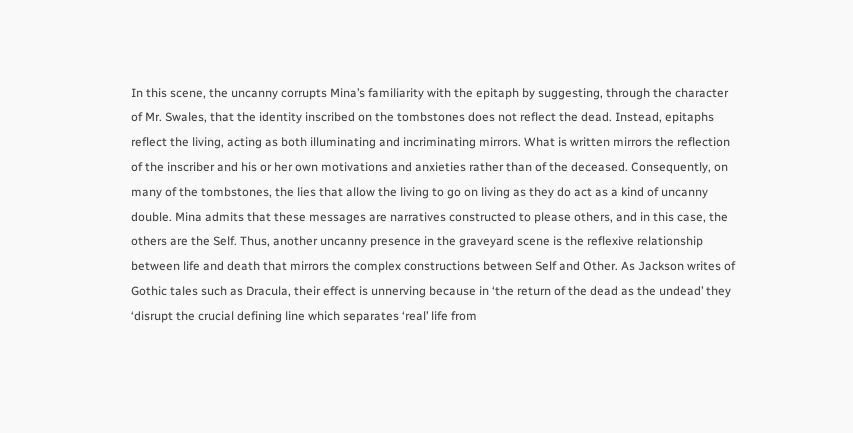In this scene, the uncanny corrupts Mina’s familiarity with the epitaph by suggesting, through the character of Mr. Swales, that the identity inscribed on the tombstones does not reflect the dead. Instead, epitaphs reflect the living, acting as both illuminating and incriminating mirrors. What is written mirrors the reflection of the inscriber and his or her own motivations and anxieties rather than of the deceased. Consequently, on many of the tombstones, the lies that allow the living to go on living as they do act as a kind of uncanny double. Mina admits that these messages are narratives constructed to please others, and in this case, the others are the Self. Thus, another uncanny presence in the graveyard scene is the reflexive relationship between life and death that mirrors the complex constructions between Self and Other. As Jackson writes of Gothic tales such as Dracula, their effect is unnerving because in ‘the return of the dead as the undead’ they ‘disrupt the crucial defining line which separates ‘real’ life from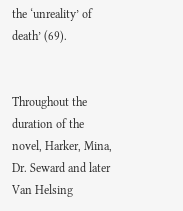the ‘unreality’ of death’ (69).


Throughout the duration of the novel, Harker, Mina, Dr. Seward and later Van Helsing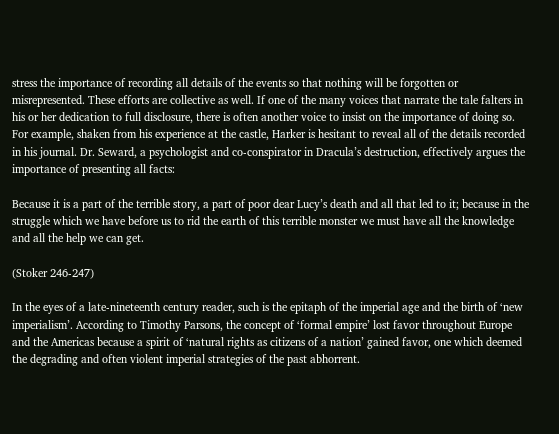stress the importance of recording all details of the events so that nothing will be forgotten or misrepresented. These efforts are collective as well. If one of the many voices that narrate the tale falters in his or her dedication to full disclosure, there is often another voice to insist on the importance of doing so. For example, shaken from his experience at the castle, Harker is hesitant to reveal all of the details recorded in his journal. Dr. Seward, a psychologist and co-conspirator in Dracula’s destruction, effectively argues the importance of presenting all facts:

Because it is a part of the terrible story, a part of poor dear Lucy’s death and all that led to it; because in the struggle which we have before us to rid the earth of this terrible monster we must have all the knowledge and all the help we can get.

(Stoker 246-247)

In the eyes of a late-nineteenth century reader, such is the epitaph of the imperial age and the birth of ‘new imperialism’. According to Timothy Parsons, the concept of ‘formal empire’ lost favor throughout Europe and the Americas because a spirit of ‘natural rights as citizens of a nation’ gained favor, one which deemed the degrading and often violent imperial strategies of the past abhorrent.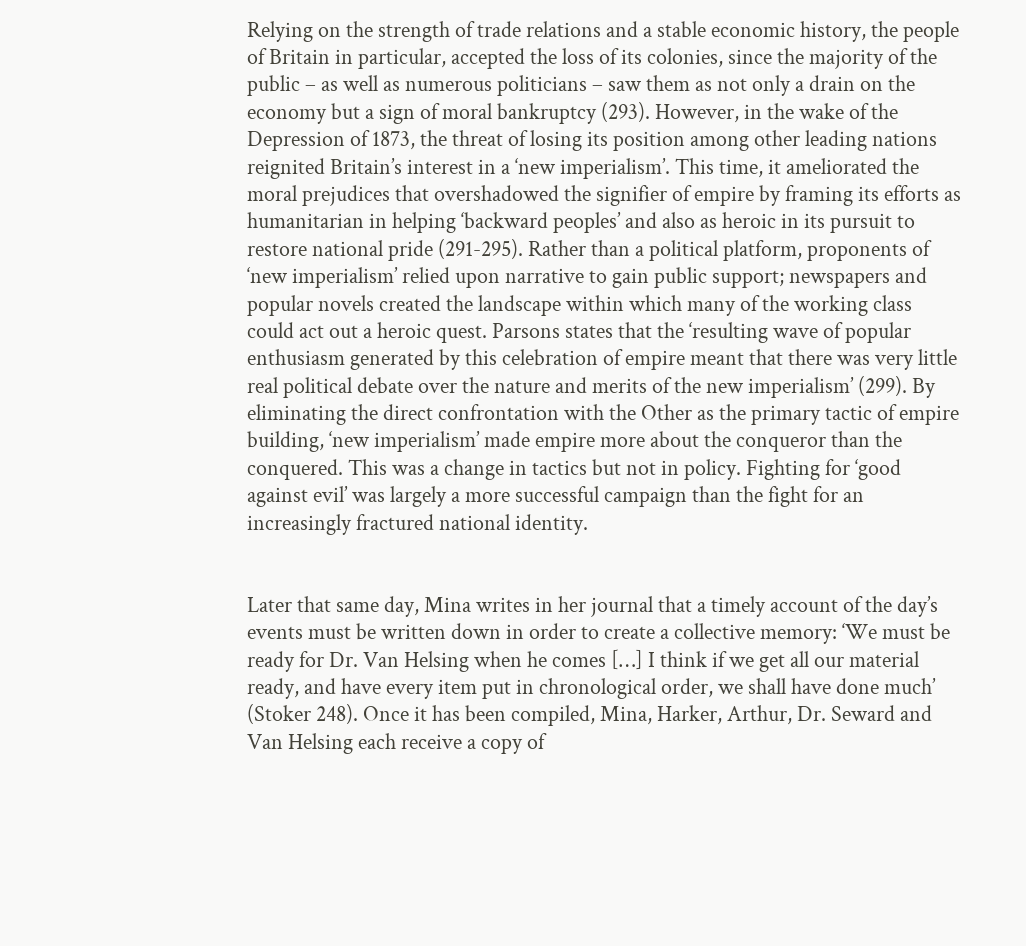Relying on the strength of trade relations and a stable economic history, the people of Britain in particular, accepted the loss of its colonies, since the majority of the public – as well as numerous politicians – saw them as not only a drain on the economy but a sign of moral bankruptcy (293). However, in the wake of the Depression of 1873, the threat of losing its position among other leading nations reignited Britain’s interest in a ‘new imperialism’. This time, it ameliorated the moral prejudices that overshadowed the signifier of empire by framing its efforts as humanitarian in helping ‘backward peoples’ and also as heroic in its pursuit to restore national pride (291-295). Rather than a political platform, proponents of ‘new imperialism’ relied upon narrative to gain public support; newspapers and popular novels created the landscape within which many of the working class could act out a heroic quest. Parsons states that the ‘resulting wave of popular enthusiasm generated by this celebration of empire meant that there was very little real political debate over the nature and merits of the new imperialism’ (299). By eliminating the direct confrontation with the Other as the primary tactic of empire building, ‘new imperialism’ made empire more about the conqueror than the conquered. This was a change in tactics but not in policy. Fighting for ‘good against evil’ was largely a more successful campaign than the fight for an increasingly fractured national identity.


Later that same day, Mina writes in her journal that a timely account of the day’s events must be written down in order to create a collective memory: ‘We must be ready for Dr. Van Helsing when he comes […] I think if we get all our material ready, and have every item put in chronological order, we shall have done much’ (Stoker 248). Once it has been compiled, Mina, Harker, Arthur, Dr. Seward and Van Helsing each receive a copy of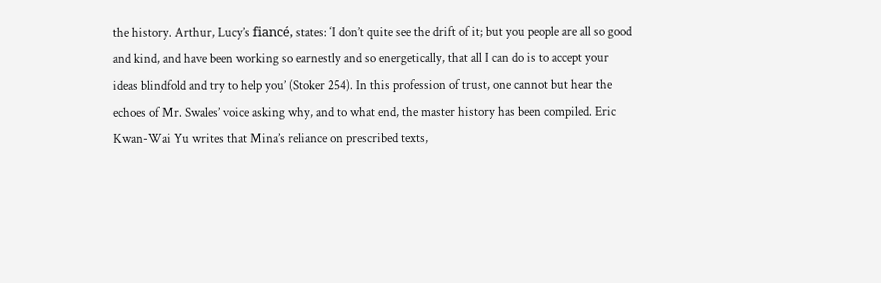the history. Arthur, Lucy’s fiancé, states: ‘I don’t quite see the drift of it; but you people are all so good and kind, and have been working so earnestly and so energetically, that all I can do is to accept your ideas blindfold and try to help you’ (Stoker 254). In this profession of trust, one cannot but hear the echoes of Mr. Swales’ voice asking why, and to what end, the master history has been compiled. Eric Kwan-Wai Yu writes that Mina’s reliance on prescribed texts,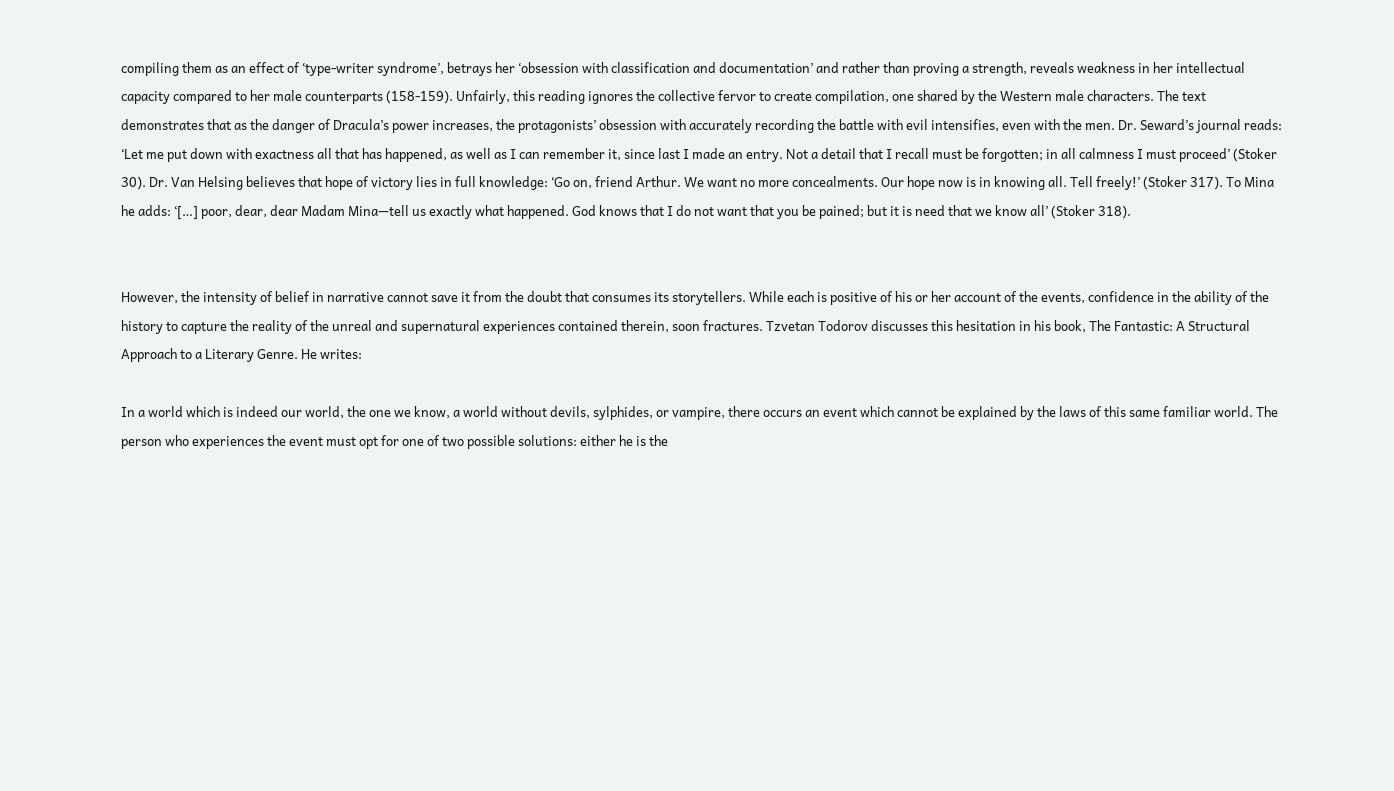compiling them as an effect of ‘type-writer syndrome’, betrays her ‘obsession with classification and documentation’ and rather than proving a strength, reveals weakness in her intellectual capacity compared to her male counterparts (158-159). Unfairly, this reading ignores the collective fervor to create compilation, one shared by the Western male characters. The text demonstrates that as the danger of Dracula’s power increases, the protagonists’ obsession with accurately recording the battle with evil intensifies, even with the men. Dr. Seward’s journal reads: ‘Let me put down with exactness all that has happened, as well as I can remember it, since last I made an entry. Not a detail that I recall must be forgotten; in all calmness I must proceed’ (Stoker 30). Dr. Van Helsing believes that hope of victory lies in full knowledge: ‘Go on, friend Arthur. We want no more concealments. Our hope now is in knowing all. Tell freely!’ (Stoker 317). To Mina he adds: ‘[…] poor, dear, dear Madam Mina—tell us exactly what happened. God knows that I do not want that you be pained; but it is need that we know all’ (Stoker 318).


However, the intensity of belief in narrative cannot save it from the doubt that consumes its storytellers. While each is positive of his or her account of the events, confidence in the ability of the history to capture the reality of the unreal and supernatural experiences contained therein, soon fractures. Tzvetan Todorov discusses this hesitation in his book, The Fantastic: A Structural Approach to a Literary Genre. He writes:

In a world which is indeed our world, the one we know, a world without devils, sylphides, or vampire, there occurs an event which cannot be explained by the laws of this same familiar world. The person who experiences the event must opt for one of two possible solutions: either he is the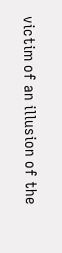victim of an illusion of the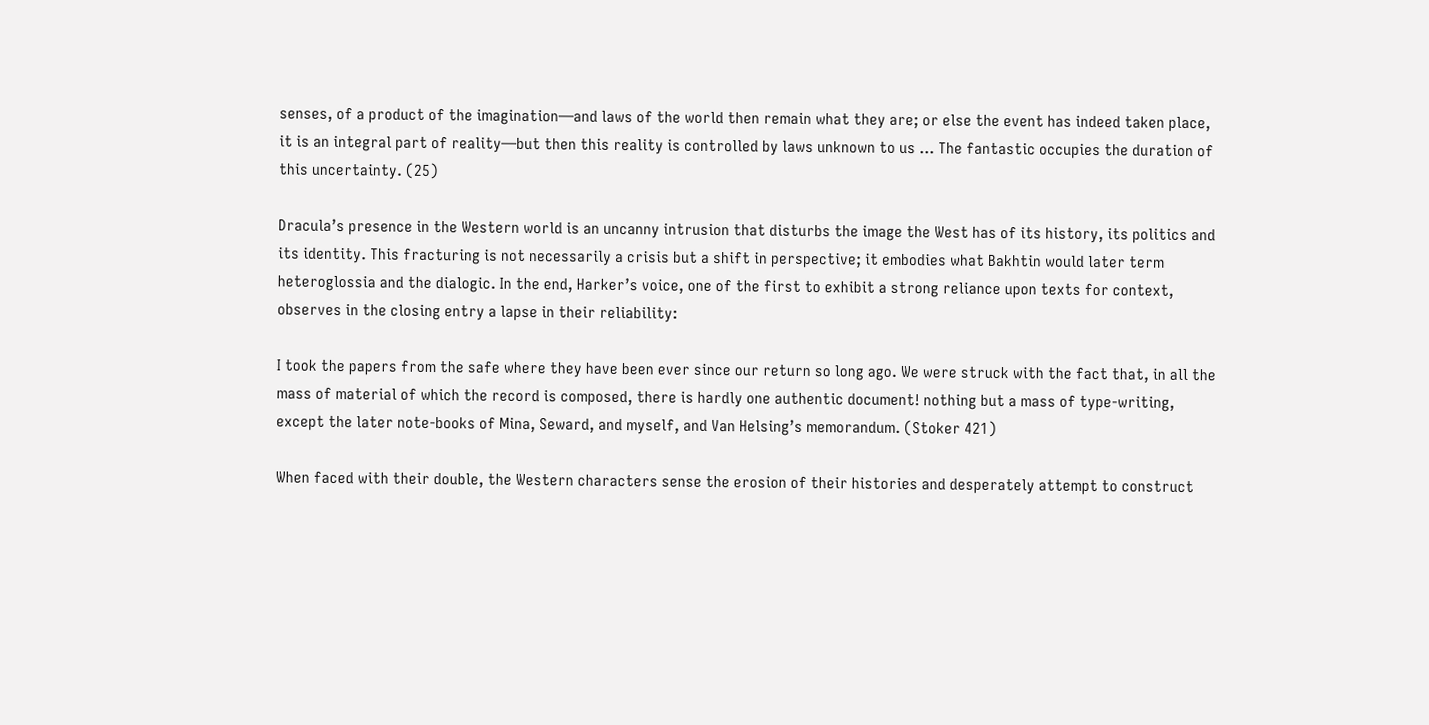senses, of a product of the imagination—and laws of the world then remain what they are; or else the event has indeed taken place, it is an integral part of reality—but then this reality is controlled by laws unknown to us … The fantastic occupies the duration of this uncertainty. (25)

Dracula’s presence in the Western world is an uncanny intrusion that disturbs the image the West has of its history, its politics and its identity. This fracturing is not necessarily a crisis but a shift in perspective; it embodies what Bakhtin would later term heteroglossia and the dialogic. In the end, Harker’s voice, one of the first to exhibit a strong reliance upon texts for context, observes in the closing entry a lapse in their reliability:

I took the papers from the safe where they have been ever since our return so long ago. We were struck with the fact that, in all the mass of material of which the record is composed, there is hardly one authentic document! nothing but a mass of type-writing, except the later note-books of Mina, Seward, and myself, and Van Helsing’s memorandum. (Stoker 421)

When faced with their double, the Western characters sense the erosion of their histories and desperately attempt to construct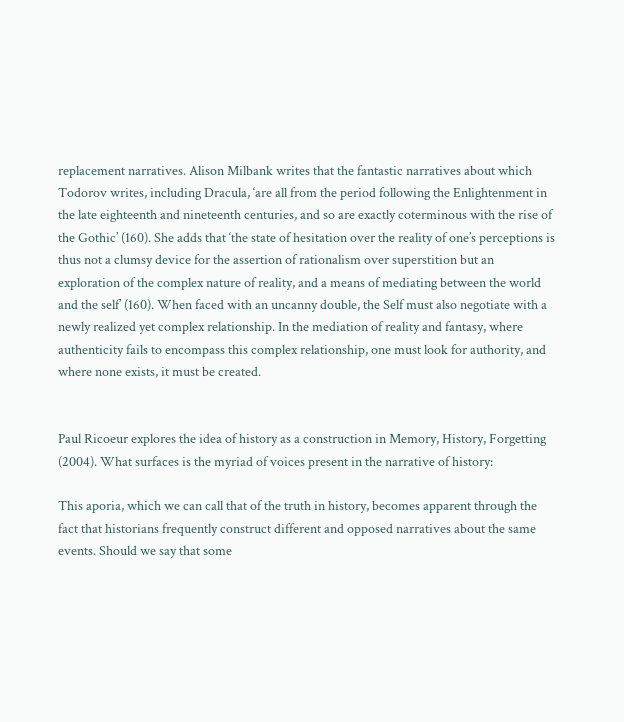replacement narratives. Alison Milbank writes that the fantastic narratives about which Todorov writes, including Dracula, ‘are all from the period following the Enlightenment in the late eighteenth and nineteenth centuries, and so are exactly coterminous with the rise of the Gothic’ (160). She adds that ‘the state of hesitation over the reality of one’s perceptions is thus not a clumsy device for the assertion of rationalism over superstition but an exploration of the complex nature of reality, and a means of mediating between the world and the self’ (160). When faced with an uncanny double, the Self must also negotiate with a newly realized yet complex relationship. In the mediation of reality and fantasy, where authenticity fails to encompass this complex relationship, one must look for authority, and where none exists, it must be created.


Paul Ricoeur explores the idea of history as a construction in Memory, History, Forgetting (2004). What surfaces is the myriad of voices present in the narrative of history:

This aporia, which we can call that of the truth in history, becomes apparent through the fact that historians frequently construct different and opposed narratives about the same events. Should we say that some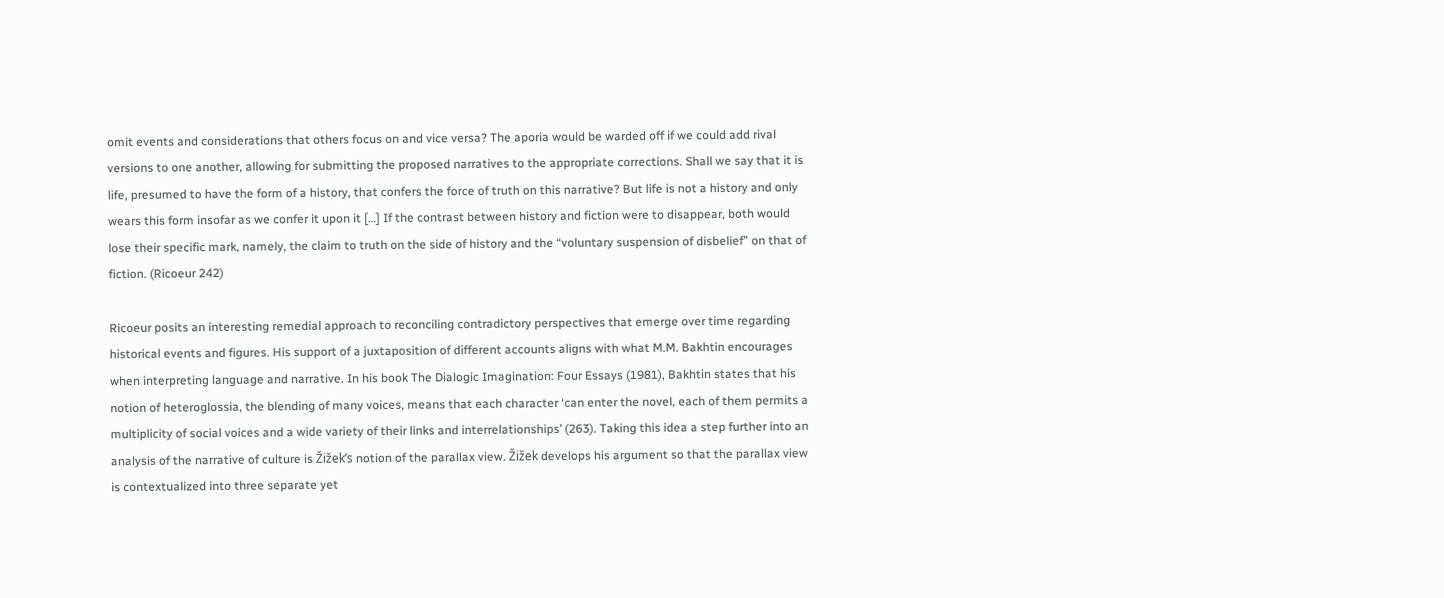omit events and considerations that others focus on and vice versa? The aporia would be warded off if we could add rival versions to one another, allowing for submitting the proposed narratives to the appropriate corrections. Shall we say that it is life, presumed to have the form of a history, that confers the force of truth on this narrative? But life is not a history and only wears this form insofar as we confer it upon it […] If the contrast between history and fiction were to disappear, both would lose their specific mark, namely, the claim to truth on the side of history and the “voluntary suspension of disbelief” on that of fiction. (Ricoeur 242)

Ricoeur posits an interesting remedial approach to reconciling contradictory perspectives that emerge over time regarding historical events and figures. His support of a juxtaposition of different accounts aligns with what M.M. Bakhtin encourages when interpreting language and narrative. In his book The Dialogic Imagination: Four Essays (1981), Bakhtin states that his notion of heteroglossia, the blending of many voices, means that each character ‘can enter the novel, each of them permits a multiplicity of social voices and a wide variety of their links and interrelationships’ (263). Taking this idea a step further into an analysis of the narrative of culture is Žižek’s notion of the parallax view. Žižek develops his argument so that the parallax view is contextualized into three separate yet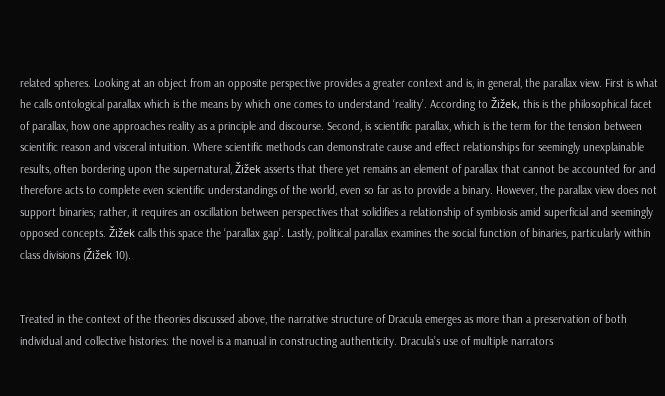related spheres. Looking at an object from an opposite perspective provides a greater context and is, in general, the parallax view. First is what he calls ontological parallax which is the means by which one comes to understand ‘reality’. According to Žižek, this is the philosophical facet of parallax, how one approaches reality as a principle and discourse. Second, is scientific parallax, which is the term for the tension between scientific reason and visceral intuition. Where scientific methods can demonstrate cause and effect relationships for seemingly unexplainable results, often bordering upon the supernatural, Žižek asserts that there yet remains an element of parallax that cannot be accounted for and therefore acts to complete even scientific understandings of the world, even so far as to provide a binary. However, the parallax view does not support binaries; rather, it requires an oscillation between perspectives that solidifies a relationship of symbiosis amid superficial and seemingly opposed concepts. Žižek calls this space the ‘parallax gap’. Lastly, political parallax examines the social function of binaries, particularly within class divisions (Žižek 10).


Treated in the context of the theories discussed above, the narrative structure of Dracula emerges as more than a preservation of both individual and collective histories: the novel is a manual in constructing authenticity. Dracula’s use of multiple narrators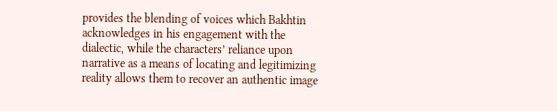provides the blending of voices which Bakhtin acknowledges in his engagement with the dialectic, while the characters’ reliance upon narrative as a means of locating and legitimizing reality allows them to recover an authentic image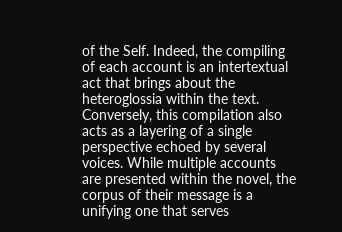of the Self. Indeed, the compiling of each account is an intertextual act that brings about the heteroglossia within the text. Conversely, this compilation also acts as a layering of a single perspective echoed by several voices. While multiple accounts are presented within the novel, the corpus of their message is a unifying one that serves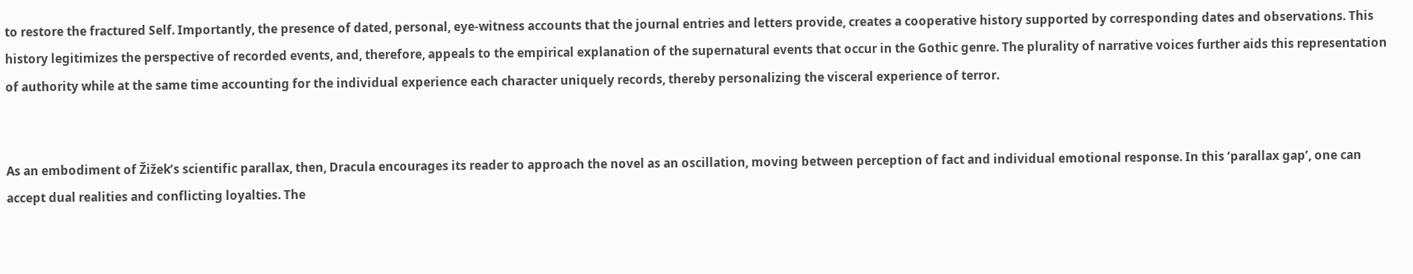to restore the fractured Self. Importantly, the presence of dated, personal, eye-witness accounts that the journal entries and letters provide, creates a cooperative history supported by corresponding dates and observations. This history legitimizes the perspective of recorded events, and, therefore, appeals to the empirical explanation of the supernatural events that occur in the Gothic genre. The plurality of narrative voices further aids this representation of authority while at the same time accounting for the individual experience each character uniquely records, thereby personalizing the visceral experience of terror.


As an embodiment of Žižek’s scientific parallax, then, Dracula encourages its reader to approach the novel as an oscillation, moving between perception of fact and individual emotional response. In this ‘parallax gap’, one can accept dual realities and conflicting loyalties. The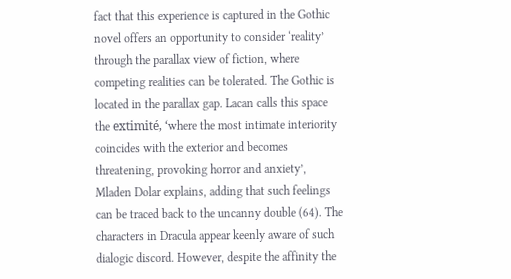fact that this experience is captured in the Gothic novel offers an opportunity to consider ‘reality’ through the parallax view of fiction, where competing realities can be tolerated. The Gothic is located in the parallax gap. Lacan calls this space the extimité, ‘where the most intimate interiority coincides with the exterior and becomes threatening, provoking horror and anxiety’, Mladen Dolar explains, adding that such feelings can be traced back to the uncanny double (64). The characters in Dracula appear keenly aware of such dialogic discord. However, despite the affinity the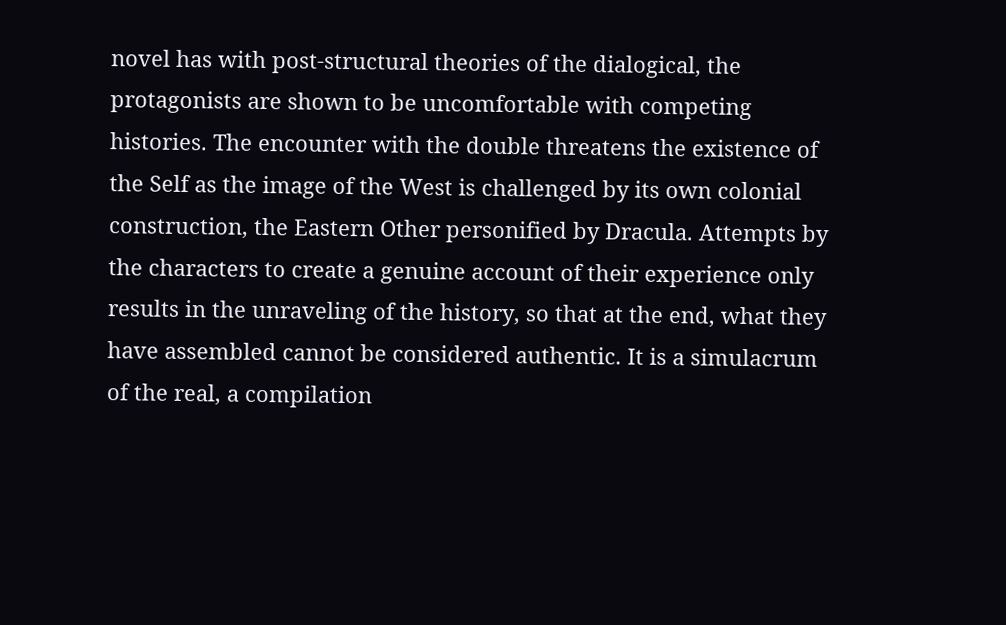novel has with post-structural theories of the dialogical, the protagonists are shown to be uncomfortable with competing histories. The encounter with the double threatens the existence of the Self as the image of the West is challenged by its own colonial construction, the Eastern Other personified by Dracula. Attempts by the characters to create a genuine account of their experience only results in the unraveling of the history, so that at the end, what they have assembled cannot be considered authentic. It is a simulacrum of the real, a compilation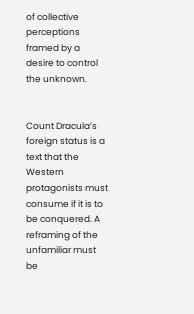of collective perceptions framed by a desire to control the unknown.


Count Dracula’s foreign status is a text that the Western protagonists must consume if it is to be conquered. A reframing of the unfamiliar must be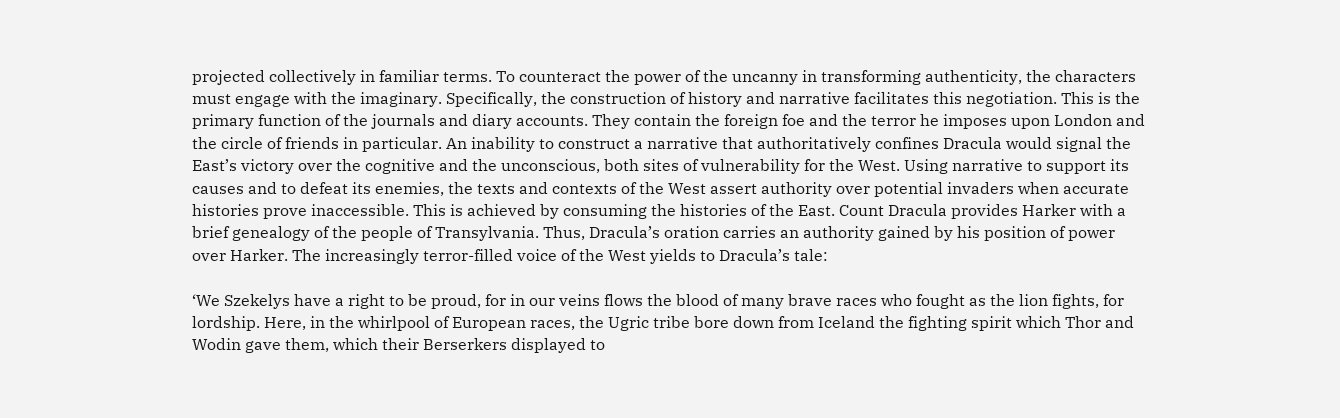projected collectively in familiar terms. To counteract the power of the uncanny in transforming authenticity, the characters must engage with the imaginary. Specifically, the construction of history and narrative facilitates this negotiation. This is the primary function of the journals and diary accounts. They contain the foreign foe and the terror he imposes upon London and the circle of friends in particular. An inability to construct a narrative that authoritatively confines Dracula would signal the East’s victory over the cognitive and the unconscious, both sites of vulnerability for the West. Using narrative to support its causes and to defeat its enemies, the texts and contexts of the West assert authority over potential invaders when accurate histories prove inaccessible. This is achieved by consuming the histories of the East. Count Dracula provides Harker with a brief genealogy of the people of Transylvania. Thus, Dracula’s oration carries an authority gained by his position of power over Harker. The increasingly terror-filled voice of the West yields to Dracula’s tale:

‘We Szekelys have a right to be proud, for in our veins flows the blood of many brave races who fought as the lion fights, for lordship. Here, in the whirlpool of European races, the Ugric tribe bore down from Iceland the fighting spirit which Thor and Wodin gave them, which their Berserkers displayed to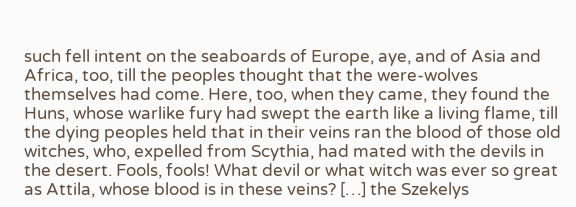such fell intent on the seaboards of Europe, aye, and of Asia and Africa, too, till the peoples thought that the were-wolves themselves had come. Here, too, when they came, they found the Huns, whose warlike fury had swept the earth like a living flame, till the dying peoples held that in their veins ran the blood of those old witches, who, expelled from Scythia, had mated with the devils in the desert. Fools, fools! What devil or what witch was ever so great as Attila, whose blood is in these veins? […] the Szekelys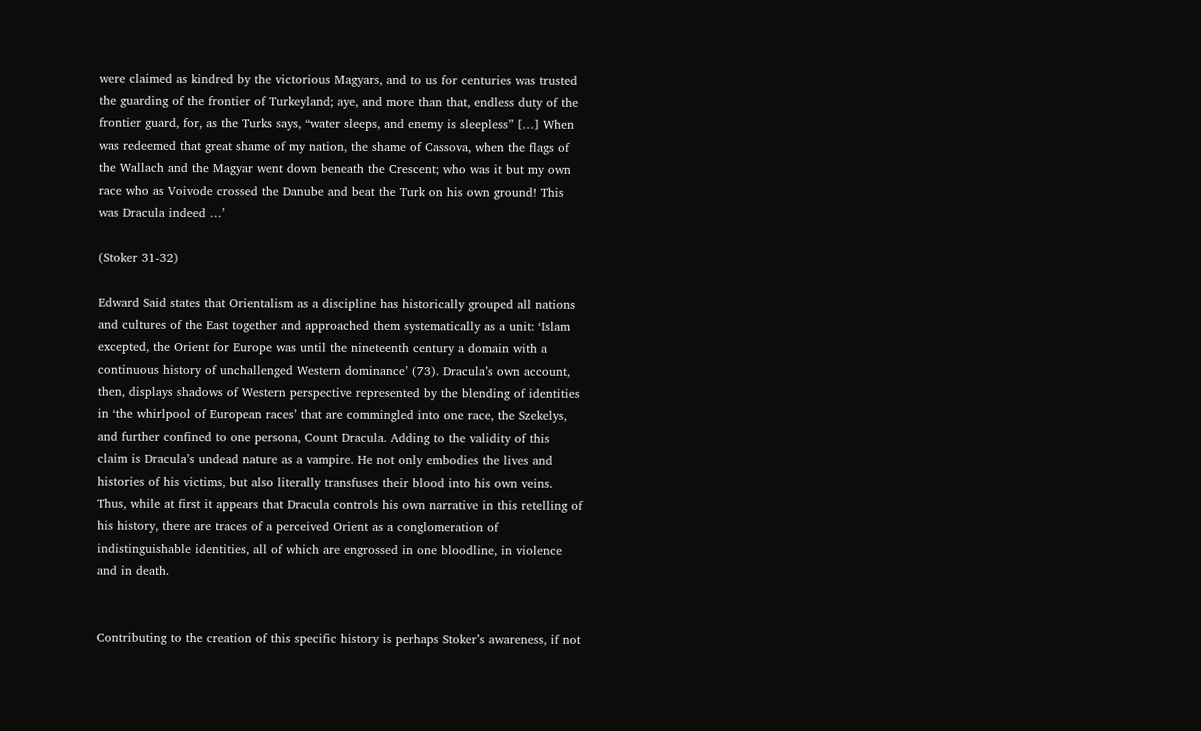were claimed as kindred by the victorious Magyars, and to us for centuries was trusted the guarding of the frontier of Turkeyland; aye, and more than that, endless duty of the frontier guard, for, as the Turks says, “water sleeps, and enemy is sleepless” […] When was redeemed that great shame of my nation, the shame of Cassova, when the flags of the Wallach and the Magyar went down beneath the Crescent; who was it but my own race who as Voivode crossed the Danube and beat the Turk on his own ground! This was Dracula indeed …’

(Stoker 31-32)

Edward Said states that Orientalism as a discipline has historically grouped all nations and cultures of the East together and approached them systematically as a unit: ‘Islam excepted, the Orient for Europe was until the nineteenth century a domain with a continuous history of unchallenged Western dominance’ (73). Dracula’s own account, then, displays shadows of Western perspective represented by the blending of identities in ‘the whirlpool of European races’ that are commingled into one race, the Szekelys, and further confined to one persona, Count Dracula. Adding to the validity of this claim is Dracula’s undead nature as a vampire. He not only embodies the lives and histories of his victims, but also literally transfuses their blood into his own veins. Thus, while at first it appears that Dracula controls his own narrative in this retelling of his history, there are traces of a perceived Orient as a conglomeration of indistinguishable identities, all of which are engrossed in one bloodline, in violence and in death.


Contributing to the creation of this specific history is perhaps Stoker’s awareness, if not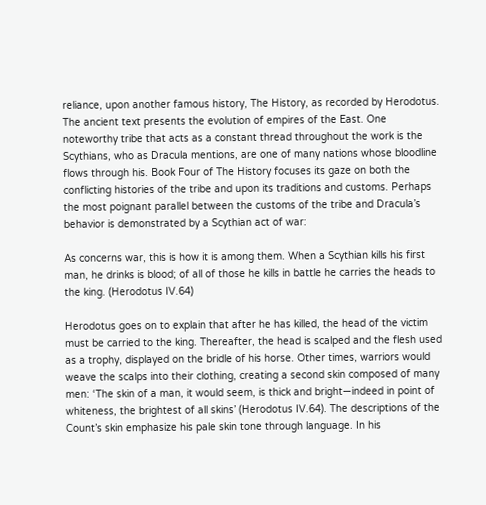reliance, upon another famous history, The History, as recorded by Herodotus. The ancient text presents the evolution of empires of the East. One noteworthy tribe that acts as a constant thread throughout the work is the Scythians, who as Dracula mentions, are one of many nations whose bloodline flows through his. Book Four of The History focuses its gaze on both the conflicting histories of the tribe and upon its traditions and customs. Perhaps the most poignant parallel between the customs of the tribe and Dracula’s behavior is demonstrated by a Scythian act of war:

As concerns war, this is how it is among them. When a Scythian kills his first man, he drinks is blood; of all of those he kills in battle he carries the heads to the king. (Herodotus IV.64)

Herodotus goes on to explain that after he has killed, the head of the victim must be carried to the king. Thereafter, the head is scalped and the flesh used as a trophy, displayed on the bridle of his horse. Other times, warriors would weave the scalps into their clothing, creating a second skin composed of many men: ‘The skin of a man, it would seem, is thick and bright—indeed in point of whiteness, the brightest of all skins’ (Herodotus IV.64). The descriptions of the Count’s skin emphasize his pale skin tone through language. In his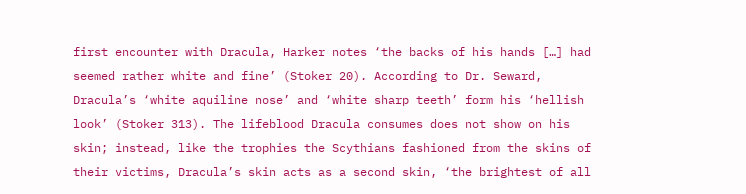first encounter with Dracula, Harker notes ‘the backs of his hands […] had seemed rather white and fine’ (Stoker 20). According to Dr. Seward, Dracula’s ‘white aquiline nose’ and ‘white sharp teeth’ form his ‘hellish look’ (Stoker 313). The lifeblood Dracula consumes does not show on his skin; instead, like the trophies the Scythians fashioned from the skins of their victims, Dracula’s skin acts as a second skin, ‘the brightest of all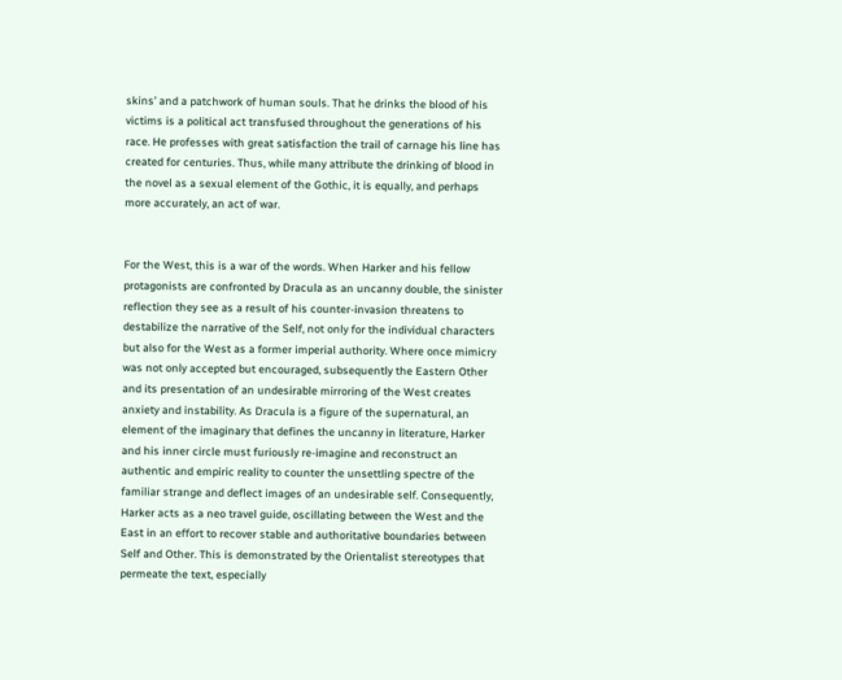skins’ and a patchwork of human souls. That he drinks the blood of his victims is a political act transfused throughout the generations of his race. He professes with great satisfaction the trail of carnage his line has created for centuries. Thus, while many attribute the drinking of blood in the novel as a sexual element of the Gothic, it is equally, and perhaps more accurately, an act of war.


For the West, this is a war of the words. When Harker and his fellow protagonists are confronted by Dracula as an uncanny double, the sinister reflection they see as a result of his counter-invasion threatens to destabilize the narrative of the Self, not only for the individual characters but also for the West as a former imperial authority. Where once mimicry was not only accepted but encouraged, subsequently the Eastern Other and its presentation of an undesirable mirroring of the West creates anxiety and instability. As Dracula is a figure of the supernatural, an element of the imaginary that defines the uncanny in literature, Harker and his inner circle must furiously re-imagine and reconstruct an authentic and empiric reality to counter the unsettling spectre of the familiar strange and deflect images of an undesirable self. Consequently, Harker acts as a neo travel guide, oscillating between the West and the East in an effort to recover stable and authoritative boundaries between Self and Other. This is demonstrated by the Orientalist stereotypes that permeate the text, especially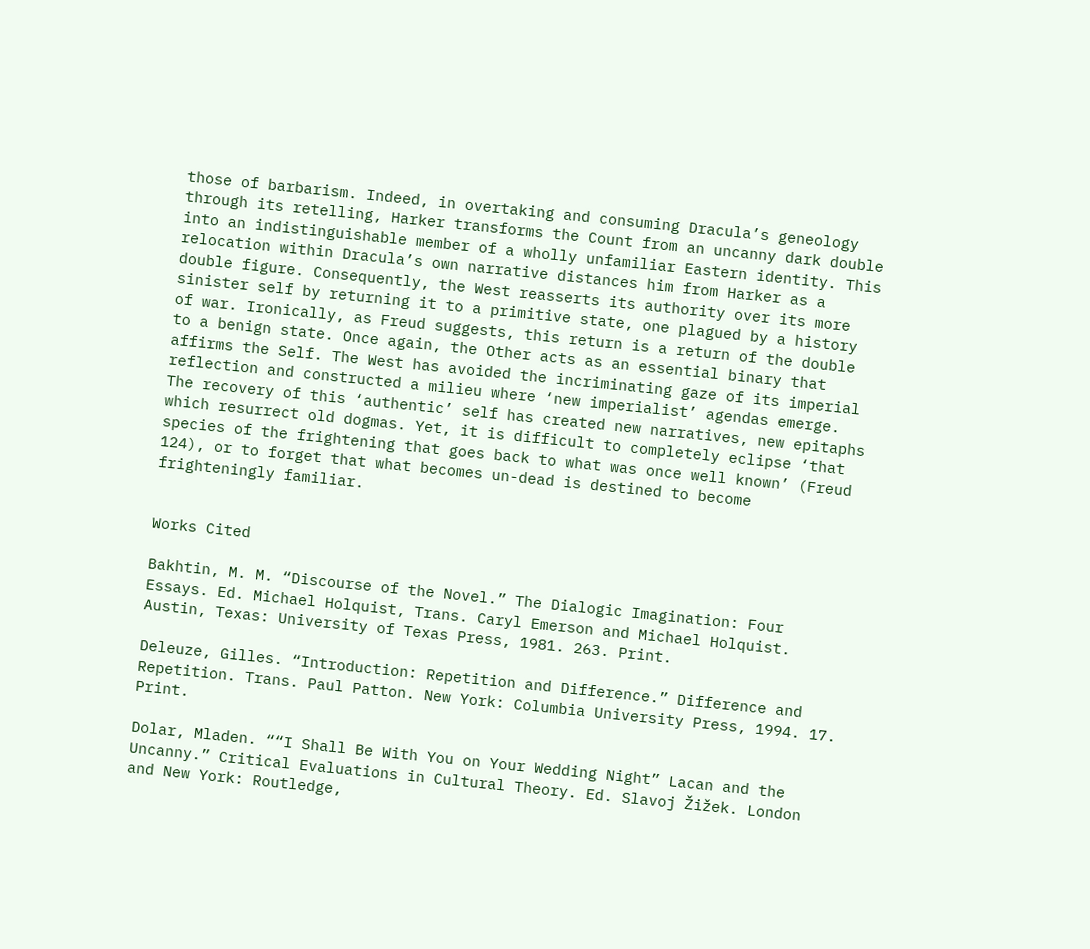those of barbarism. Indeed, in overtaking and consuming Dracula’s geneology through its retelling, Harker transforms the Count from an uncanny dark double into an indistinguishable member of a wholly unfamiliar Eastern identity. This relocation within Dracula’s own narrative distances him from Harker as a double figure. Consequently, the West reasserts its authority over its more sinister self by returning it to a primitive state, one plagued by a history of war. Ironically, as Freud suggests, this return is a return of the double to a benign state. Once again, the Other acts as an essential binary that affirms the Self. The West has avoided the incriminating gaze of its imperial reflection and constructed a milieu where ‘new imperialist’ agendas emerge. The recovery of this ‘authentic’ self has created new narratives, new epitaphs which resurrect old dogmas. Yet, it is difficult to completely eclipse ‘that species of the frightening that goes back to what was once well known’ (Freud 124), or to forget that what becomes un-dead is destined to become frighteningly familiar.


Works Cited

Bakhtin, M. M. “Discourse of the Novel.” The Dialogic Imagination: Four Essays. Ed. Michael Holquist, Trans. Caryl Emerson and Michael Holquist. Austin, Texas: University of Texas Press, 1981. 263. Print.

Deleuze, Gilles. “Introduction: Repetition and Difference.” Difference and Repetition. Trans. Paul Patton. New York: Columbia University Press, 1994. 17. Print.

Dolar, Mladen. ““I Shall Be With You on Your Wedding Night” Lacan and the Uncanny.” Critical Evaluations in Cultural Theory. Ed. Slavoj Žižek. London and New York: Routledge,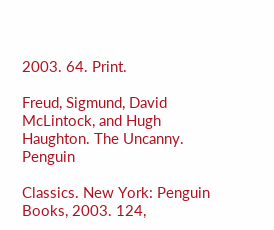2003. 64. Print.

Freud, Sigmund, David McLintock, and Hugh Haughton. The Uncanny. Penguin

Classics. New York: Penguin Books, 2003. 124,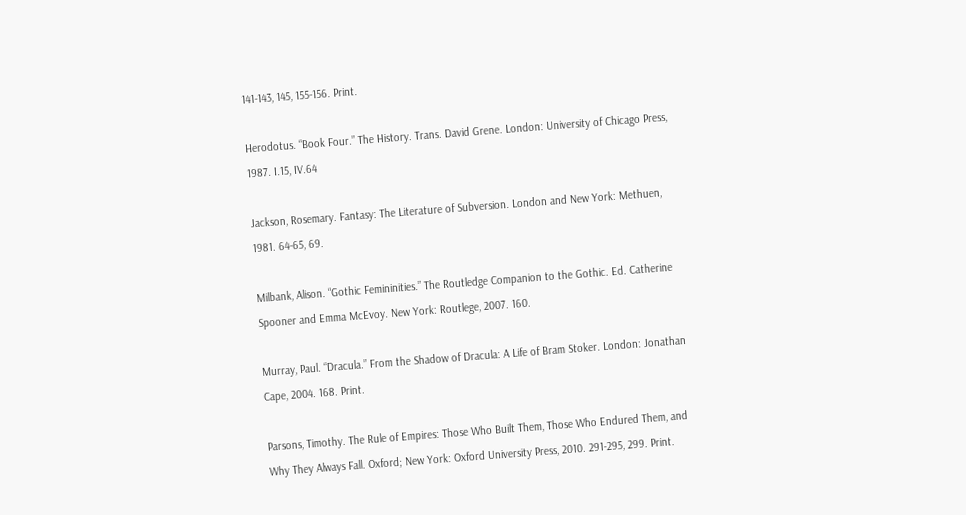141-143, 145, 155-156. Print.

Herodotus. “Book Four.” The History. Trans. David Grene. London: University of Chicago Press, 1987. I.15, IV.64

Jackson, Rosemary. Fantasy: The Literature of Subversion. London and New York: Methuen, 1981. 64-65, 69.

Milbank, Alison. “Gothic Femininities.” The Routledge Companion to the Gothic. Ed. Catherine Spooner and Emma McEvoy. New York: Routlege, 2007. 160.

Murray, Paul. “Dracula.” From the Shadow of Dracula: A Life of Bram Stoker. London: Jonathan Cape, 2004. 168. Print.

Parsons, Timothy. The Rule of Empires: Those Who Built Them, Those Who Endured Them, and Why They Always Fall. Oxford; New York: Oxford University Press, 2010. 291-295, 299. Print.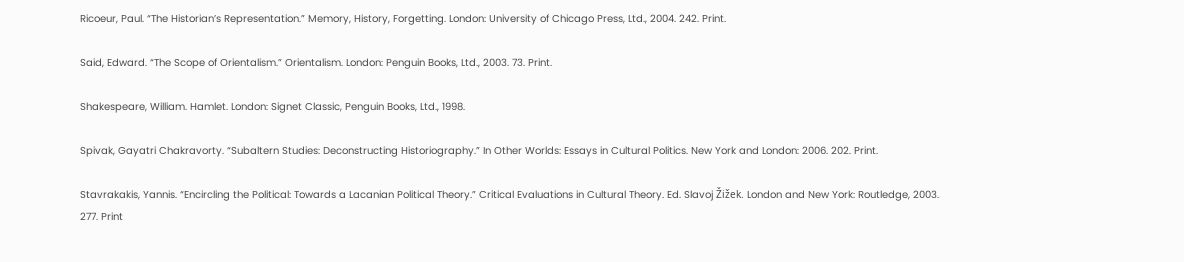Ricoeur, Paul. “The Historian’s Representation.” Memory, History, Forgetting. London: University of Chicago Press, Ltd., 2004. 242. Print.

Said, Edward. “The Scope of Orientalism.” Orientalism. London: Penguin Books, Ltd., 2003. 73. Print.

Shakespeare, William. Hamlet. London: Signet Classic, Penguin Books, Ltd., 1998.

Spivak, Gayatri Chakravorty. “Subaltern Studies: Deconstructing Historiography.” In Other Worlds: Essays in Cultural Politics. New York and London: 2006. 202. Print.

Stavrakakis, Yannis. “Encircling the Political: Towards a Lacanian Political Theory.” Critical Evaluations in Cultural Theory. Ed. Slavoj Žižek. London and New York: Routledge, 2003. 277. Print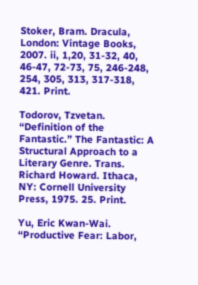Stoker, Bram. Dracula, London: Vintage Books, 2007. ii, 1,20, 31-32, 40, 46-47, 72-73, 75, 246-248, 254, 305, 313, 317-318, 421. Print.

Todorov, Tzvetan. “Definition of the Fantastic.” The Fantastic: A Structural Approach to a Literary Genre. Trans. Richard Howard. Ithaca, NY: Cornell University Press, 1975. 25. Print.

Yu, Eric Kwan-Wai. “Productive Fear: Labor,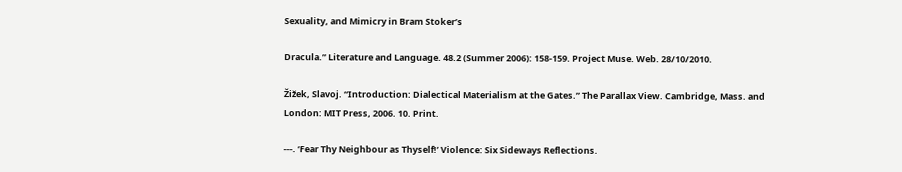Sexuality, and Mimicry in Bram Stoker’s

Dracula.” Literature and Language. 48.2 (Summer 2006): 158-159. Project Muse. Web. 28/10/2010.

Žižek, Slavoj. “Introduction: Dialectical Materialism at the Gates.” The Parallax View. Cambridge, Mass. and London: MIT Press, 2006. 10. Print.

---. ‘Fear Thy Neighbour as Thyself!’ Violence: Six Sideways Reflections.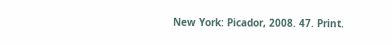New York: Picador, 2008. 47. Print.